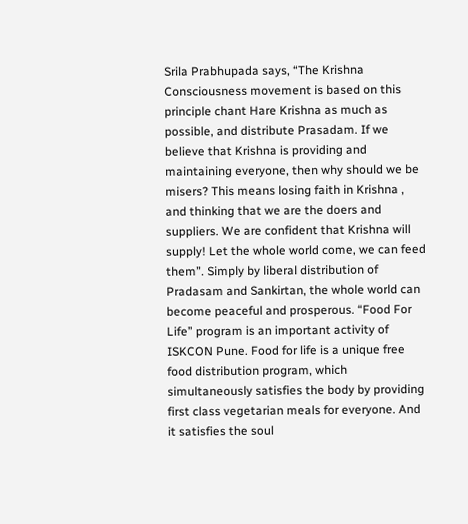Srila Prabhupada says, “The Krishna Consciousness movement is based on this principle chant Hare Krishna as much as possible, and distribute Prasadam. If we believe that Krishna is providing and maintaining everyone, then why should we be misers? This means losing faith in Krishna , and thinking that we are the doers and suppliers. We are confident that Krishna will supply! Let the whole world come, we can feed them”. Simply by liberal distribution of Pradasam and Sankirtan, the whole world can become peaceful and prosperous. “Food For Life” program is an important activity of ISKCON Pune. Food for life is a unique free food distribution program, which simultaneously satisfies the body by providing first class vegetarian meals for everyone. And it satisfies the soul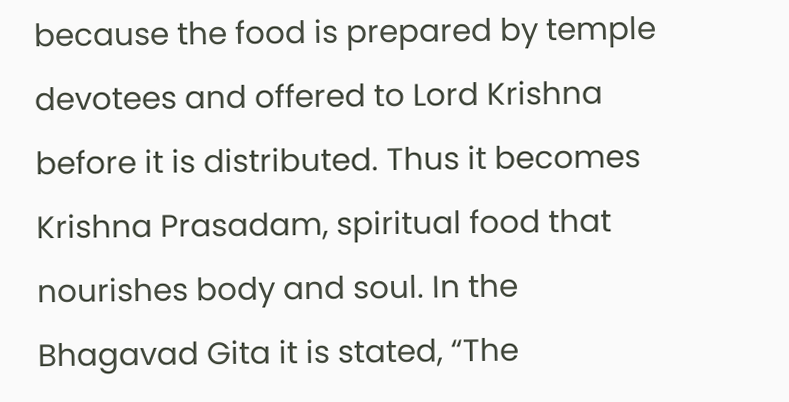because the food is prepared by temple devotees and offered to Lord Krishna before it is distributed. Thus it becomes Krishna Prasadam, spiritual food that nourishes body and soul. In the Bhagavad Gita it is stated, “The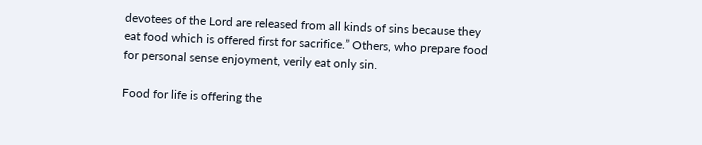devotees of the Lord are released from all kinds of sins because they eat food which is offered first for sacrifice.” Others, who prepare food for personal sense enjoyment, verily eat only sin.

Food for life is offering the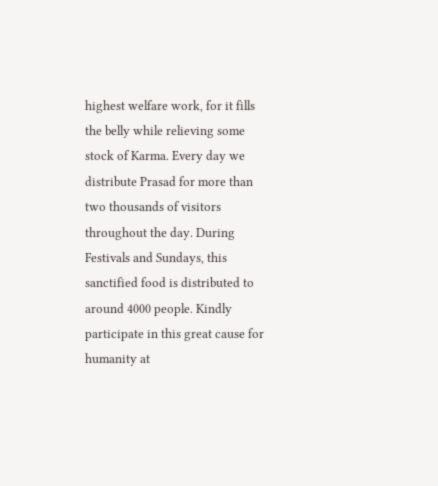highest welfare work, for it fills the belly while relieving some stock of Karma. Every day we distribute Prasad for more than two thousands of visitors throughout the day. During Festivals and Sundays, this sanctified food is distributed to around 4000 people. Kindly participate in this great cause for humanity at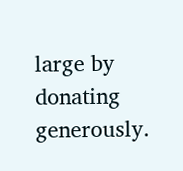large by donating generously.